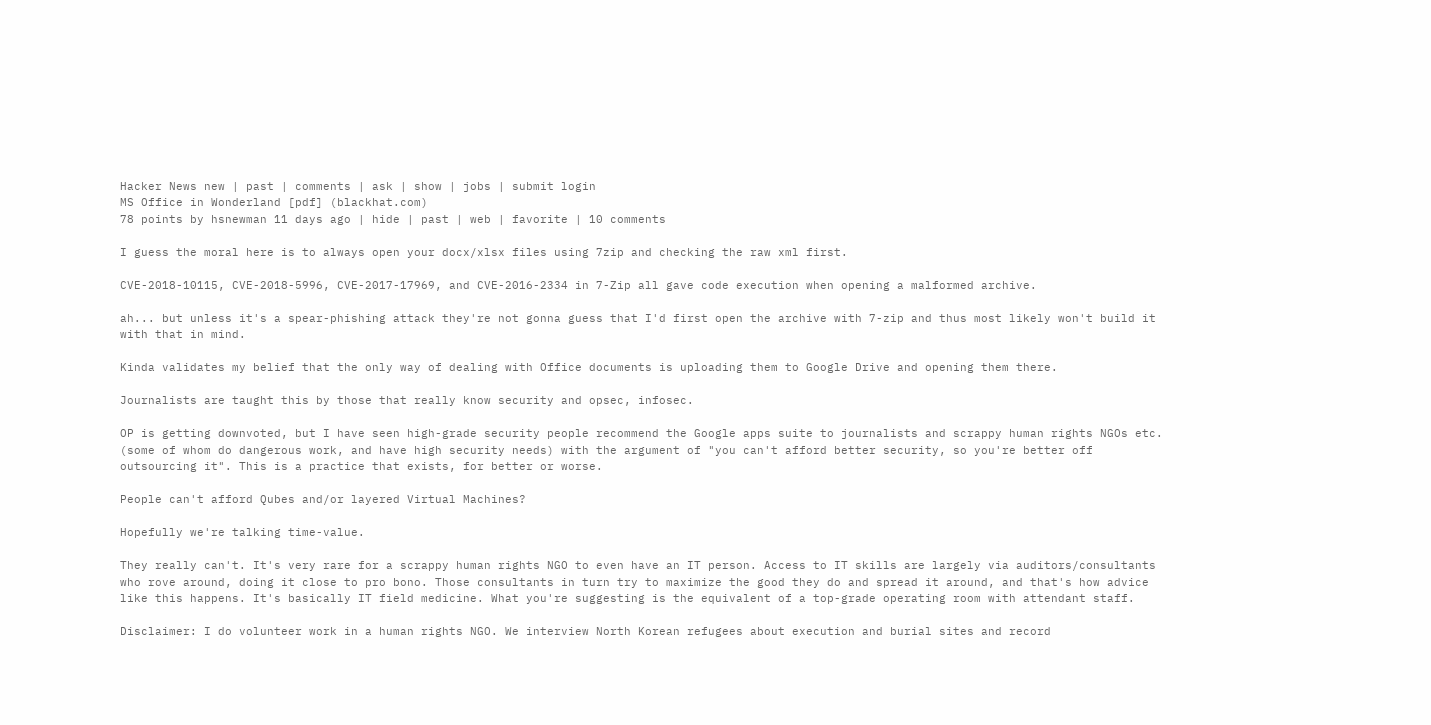Hacker News new | past | comments | ask | show | jobs | submit login
MS Office in Wonderland [pdf] (blackhat.com)
78 points by hsnewman 11 days ago | hide | past | web | favorite | 10 comments

I guess the moral here is to always open your docx/xlsx files using 7zip and checking the raw xml first.

CVE-2018-10115, CVE-2018-5996, CVE-2017-17969, and CVE-2016-2334 in 7-Zip all gave code execution when opening a malformed archive.

ah... but unless it's a spear-phishing attack they're not gonna guess that I'd first open the archive with 7-zip and thus most likely won't build it with that in mind.

Kinda validates my belief that the only way of dealing with Office documents is uploading them to Google Drive and opening them there.

Journalists are taught this by those that really know security and opsec, infosec.

OP is getting downvoted, but I have seen high-grade security people recommend the Google apps suite to journalists and scrappy human rights NGOs etc. (some of whom do dangerous work, and have high security needs) with the argument of "you can't afford better security, so you're better off outsourcing it". This is a practice that exists, for better or worse.

People can't afford Qubes and/or layered Virtual Machines?

Hopefully we're talking time-value.

They really can't. It's very rare for a scrappy human rights NGO to even have an IT person. Access to IT skills are largely via auditors/consultants who rove around, doing it close to pro bono. Those consultants in turn try to maximize the good they do and spread it around, and that's how advice like this happens. It's basically IT field medicine. What you're suggesting is the equivalent of a top-grade operating room with attendant staff.

Disclaimer: I do volunteer work in a human rights NGO. We interview North Korean refugees about execution and burial sites and record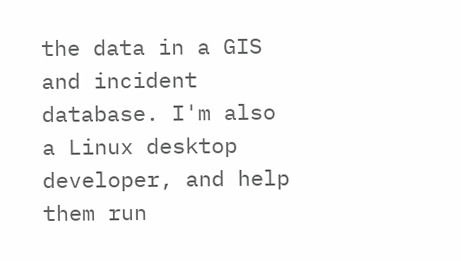the data in a GIS and incident database. I'm also a Linux desktop developer, and help them run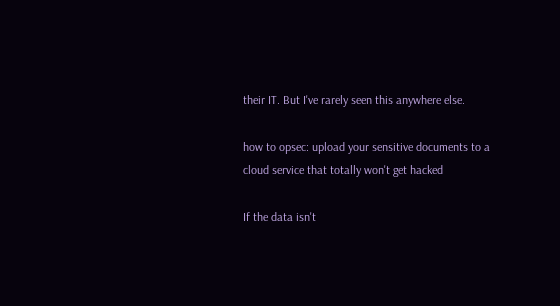their IT. But I've rarely seen this anywhere else.

how to opsec: upload your sensitive documents to a cloud service that totally won't get hacked

If the data isn't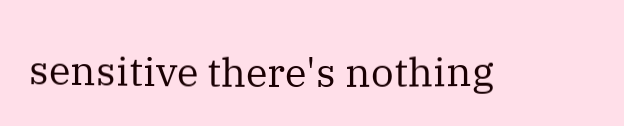sensitive there's nothing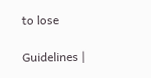to lose

Guidelines |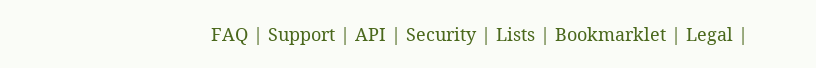FAQ | Support | API | Security | Lists | Bookmarklet | Legal |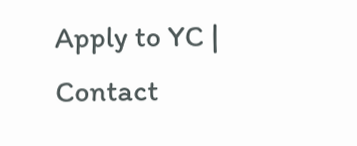Apply to YC | Contact